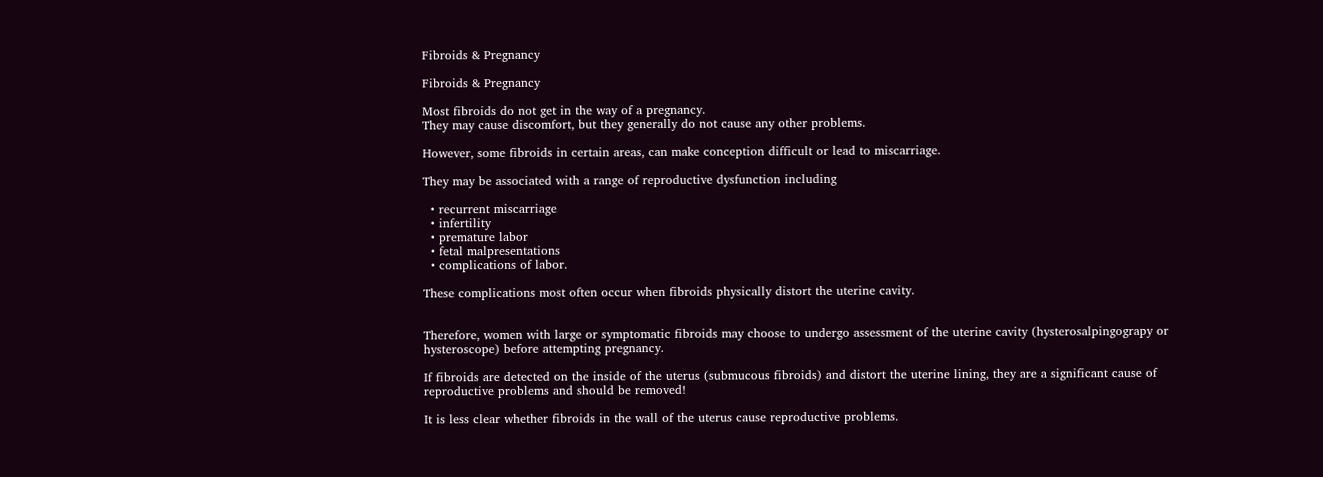Fibroids & Pregnancy

Fibroids & Pregnancy

Most fibroids do not get in the way of a pregnancy.
They may cause discomfort, but they generally do not cause any other problems.

However, some fibroids in certain areas, can make conception difficult or lead to miscarriage.

They may be associated with a range of reproductive dysfunction including

  • recurrent miscarriage
  • infertility
  • premature labor
  • fetal malpresentations
  • complications of labor.

These complications most often occur when fibroids physically distort the uterine cavity.


Therefore, women with large or symptomatic fibroids may choose to undergo assessment of the uterine cavity (hysterosalpingograpy or hysteroscope) before attempting pregnancy.

If fibroids are detected on the inside of the uterus (submucous fibroids) and distort the uterine lining, they are a significant cause of reproductive problems and should be removed!

It is less clear whether fibroids in the wall of the uterus cause reproductive problems.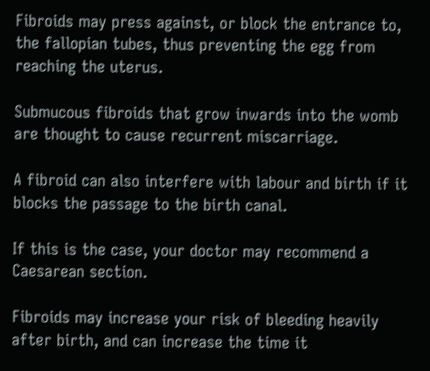Fibroids may press against, or block the entrance to, the fallopian tubes, thus preventing the egg from reaching the uterus.

Submucous fibroids that grow inwards into the womb are thought to cause recurrent miscarriage.

A fibroid can also interfere with labour and birth if it blocks the passage to the birth canal.

If this is the case, your doctor may recommend a Caesarean section.

Fibroids may increase your risk of bleeding heavily after birth, and can increase the time it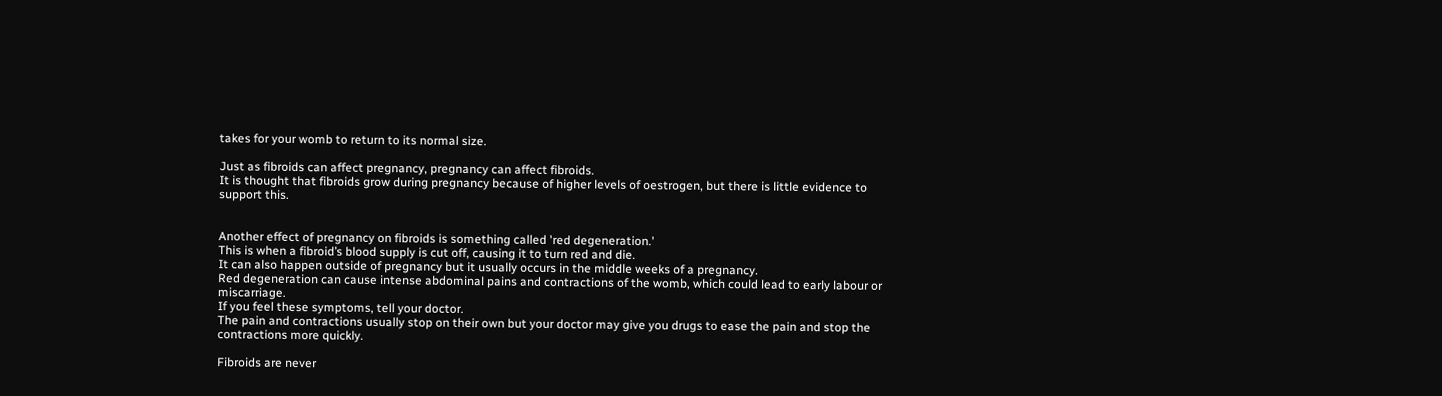takes for your womb to return to its normal size.

Just as fibroids can affect pregnancy, pregnancy can affect fibroids.
It is thought that fibroids grow during pregnancy because of higher levels of oestrogen, but there is little evidence to support this.


Another effect of pregnancy on fibroids is something called 'red degeneration.'
This is when a fibroid’s blood supply is cut off, causing it to turn red and die.
It can also happen outside of pregnancy but it usually occurs in the middle weeks of a pregnancy.
Red degeneration can cause intense abdominal pains and contractions of the womb, which could lead to early labour or miscarriage.
If you feel these symptoms, tell your doctor.
The pain and contractions usually stop on their own but your doctor may give you drugs to ease the pain and stop the contractions more quickly.

Fibroids are never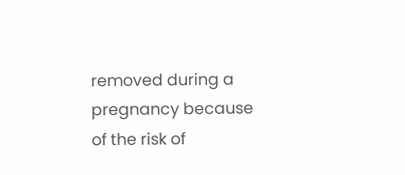removed during a pregnancy because of the risk of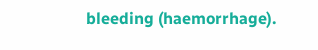bleeding (haemorrhage).